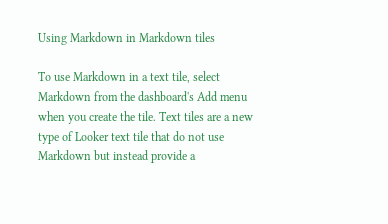Using Markdown in Markdown tiles

To use Markdown in a text tile, select Markdown from the dashboard's Add menu when you create the tile. Text tiles are a new type of Looker text tile that do not use Markdown but instead provide a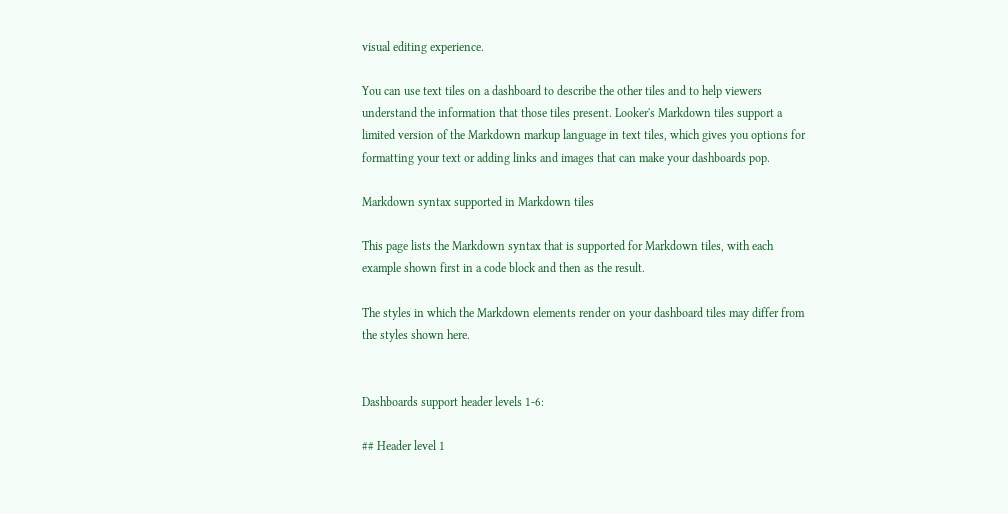visual editing experience.

You can use text tiles on a dashboard to describe the other tiles and to help viewers understand the information that those tiles present. Looker's Markdown tiles support a limited version of the Markdown markup language in text tiles, which gives you options for formatting your text or adding links and images that can make your dashboards pop.

Markdown syntax supported in Markdown tiles

This page lists the Markdown syntax that is supported for Markdown tiles, with each example shown first in a code block and then as the result.

The styles in which the Markdown elements render on your dashboard tiles may differ from the styles shown here.


Dashboards support header levels 1-6:

## Header level 1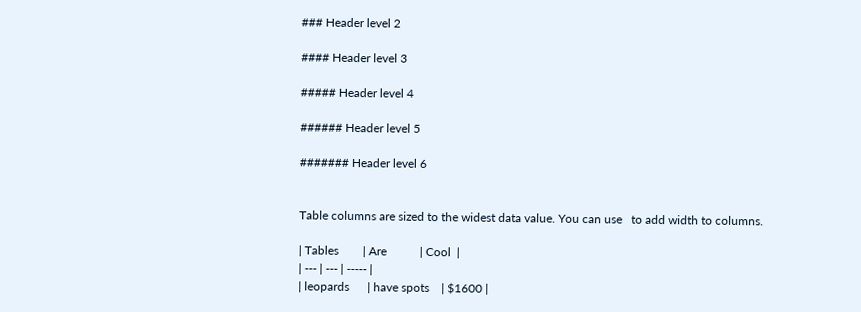### Header level 2

#### Header level 3

##### Header level 4

###### Header level 5

####### Header level 6


Table columns are sized to the widest data value. You can use   to add width to columns.

| Tables        | Are           | Cool  |
| --- | --- | ----- |
| leopards      | have spots    | $1600 |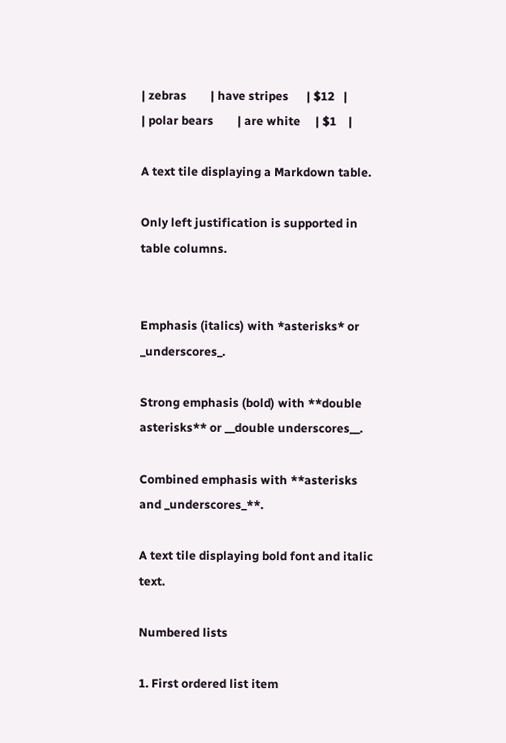| zebras        | have stripes      | $12   |
| polar bears        | are white     | $1    |

A text tile displaying a Markdown table.

Only left justification is supported in table columns.


Emphasis (italics) with *asterisks* or _underscores_.

Strong emphasis (bold) with **double asterisks** or __double underscores__.

Combined emphasis with **asterisks and _underscores_**.

A text tile displaying bold font and italic text.

Numbered lists

1. First ordered list item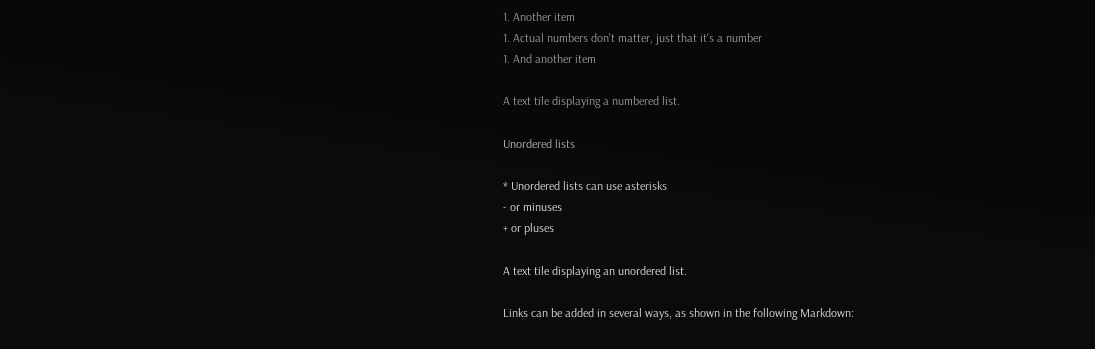1. Another item
1. Actual numbers don't matter, just that it's a number
1. And another item

A text tile displaying a numbered list.

Unordered lists

* Unordered lists can use asterisks
- or minuses
+ or pluses

A text tile displaying an unordered list.

Links can be added in several ways, as shown in the following Markdown: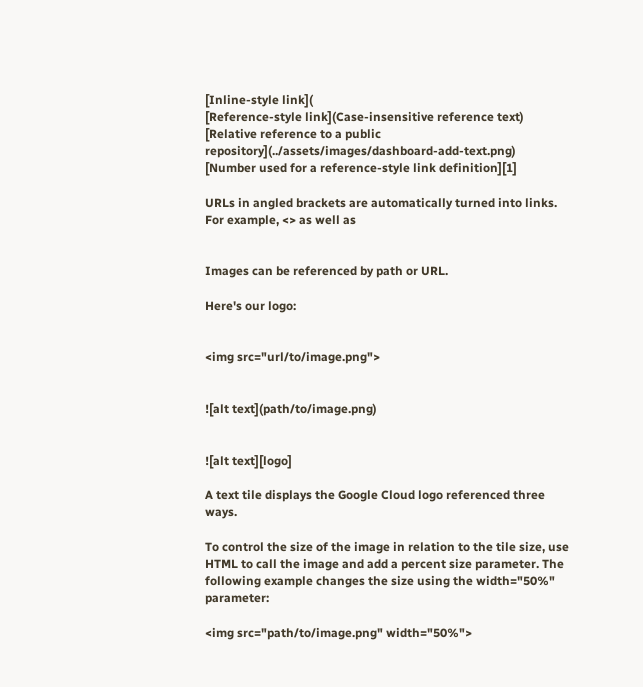[Inline-style link](
[Reference-style link](Case-insensitive reference text)
[Relative reference to a public repository](../assets/images/dashboard-add-text.png)
[Number used for a reference-style link definition][1]

URLs in angled brackets are automatically turned into links. For example, <> as well as


Images can be referenced by path or URL.

Here's our logo:


<img src="url/to/image.png">


![alt text](path/to/image.png)


![alt text][logo]

A text tile displays the Google Cloud logo referenced three ways.

To control the size of the image in relation to the tile size, use HTML to call the image and add a percent size parameter. The following example changes the size using the width="50%" parameter:

<img src="path/to/image.png" width="50%">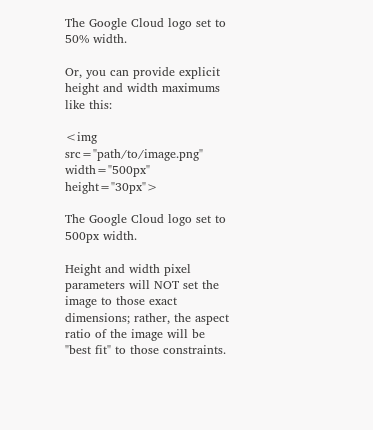The Google Cloud logo set to 50% width.

Or, you can provide explicit height and width maximums like this:

<img src="path/to/image.png" width="500px" height="30px">

The Google Cloud logo set to 500px width.

Height and width pixel parameters will NOT set the image to those exact dimensions; rather, the aspect ratio of the image will be "best fit" to those constraints.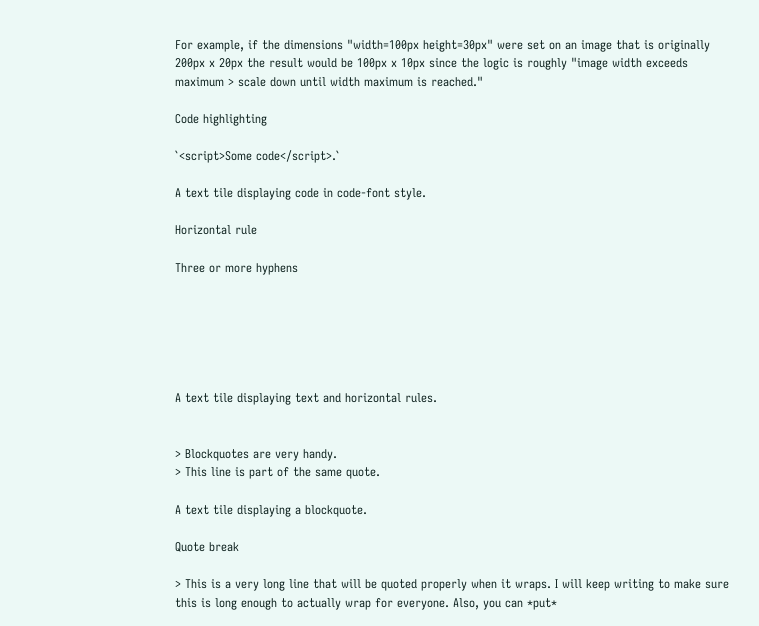For example, if the dimensions "width=100px height=30px" were set on an image that is originally 200px x 20px the result would be 100px x 10px since the logic is roughly "image width exceeds maximum > scale down until width maximum is reached."

Code highlighting

`<script>Some code</script>.`

A text tile displaying code in code-font style.

Horizontal rule

Three or more hyphens






A text tile displaying text and horizontal rules.


> Blockquotes are very handy.
> This line is part of the same quote.

A text tile displaying a blockquote.

Quote break

> This is a very long line that will be quoted properly when it wraps. I will keep writing to make sure this is long enough to actually wrap for everyone. Also, you can *put*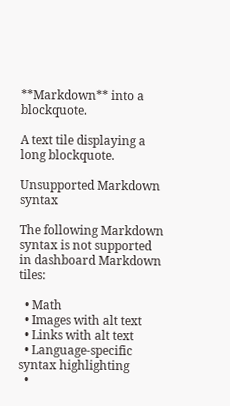**Markdown** into a blockquote.

A text tile displaying a long blockquote.

Unsupported Markdown syntax

The following Markdown syntax is not supported in dashboard Markdown tiles:

  • Math
  • Images with alt text
  • Links with alt text
  • Language-specific syntax highlighting
  •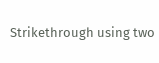Strikethrough using two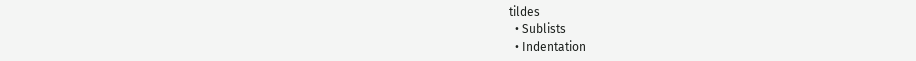tildes
  • Sublists
  • Indentation